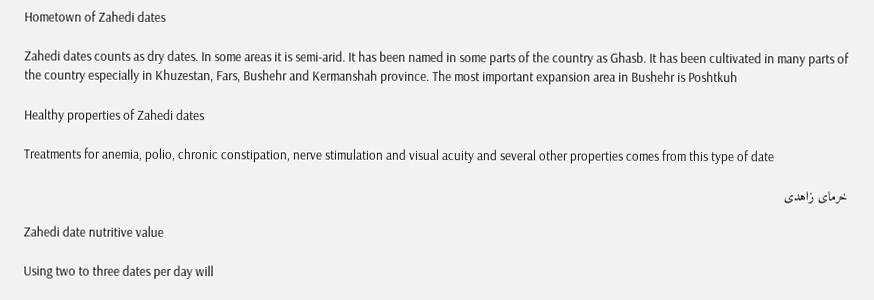Hometown of Zahedi dates

Zahedi dates counts as dry dates. In some areas it is semi-arid. It has been named in some parts of the country as Ghasb. It has been cultivated in many parts of the country especially in Khuzestan, Fars, Bushehr and Kermanshah province. The most important expansion area in Bushehr is Poshtkuh

Healthy properties of Zahedi dates

Treatments for anemia, polio, chronic constipation, nerve stimulation and visual acuity and several other properties comes from this type of date

خرمای زاهدی

Zahedi date nutritive value

Using two to three dates per day will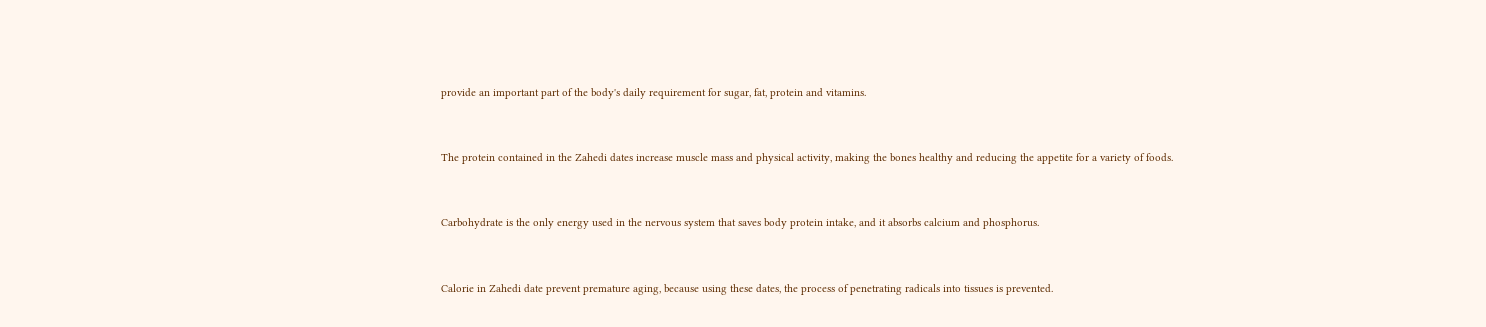provide an important part of the body's daily requirement for sugar, fat, protein and vitamins.


The protein contained in the Zahedi dates increase muscle mass and physical activity, making the bones healthy and reducing the appetite for a variety of foods.


Carbohydrate is the only energy used in the nervous system that saves body protein intake, and it absorbs calcium and phosphorus.


Calorie in Zahedi date prevent premature aging, because using these dates, the process of penetrating radicals into tissues is prevented.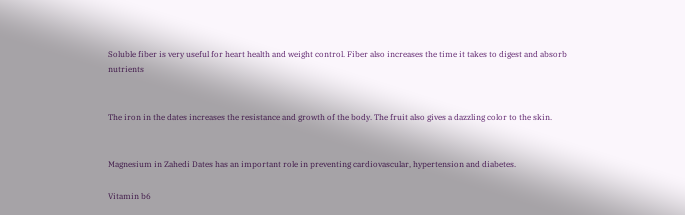Soluble fiber is very useful for heart health and weight control. Fiber also increases the time it takes to digest and absorb nutrients


The iron in the dates increases the resistance and growth of the body. The fruit also gives a dazzling color to the skin.


Magnesium in Zahedi Dates has an important role in preventing cardiovascular, hypertension and diabetes.

Vitamin b6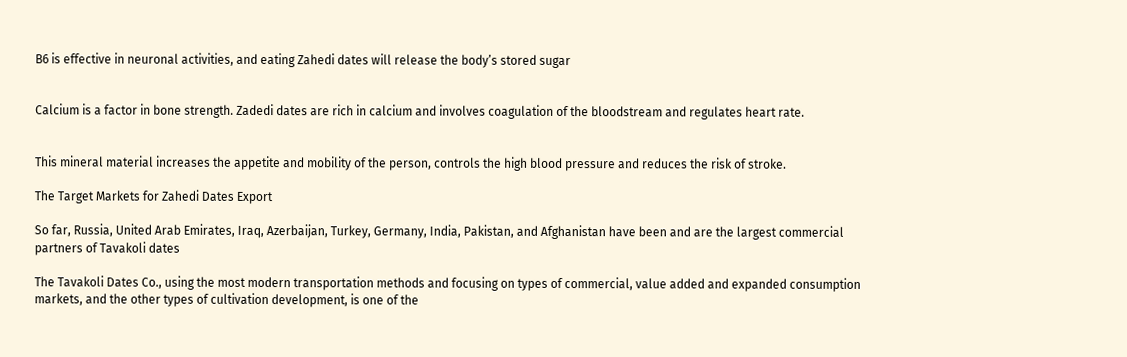B6 is effective in neuronal activities, and eating Zahedi dates will release the body’s stored sugar


Calcium is a factor in bone strength. Zadedi dates are rich in calcium and involves coagulation of the bloodstream and regulates heart rate.


This mineral material increases the appetite and mobility of the person, controls the high blood pressure and reduces the risk of stroke.

The Target Markets for Zahedi Dates Export

So far, Russia, United Arab Emirates, Iraq, Azerbaijan, Turkey, Germany, India, Pakistan, and Afghanistan have been and are the largest commercial partners of Tavakoli dates

The Tavakoli Dates Co., using the most modern transportation methods and focusing on types of commercial, value added and expanded consumption markets, and the other types of cultivation development, is one of the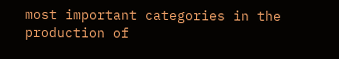most important categories in the production of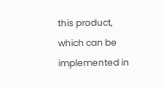this product, which can be implemented in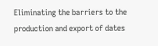Eliminating the barriers to the production and export of dates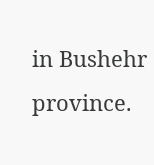in Bushehr province.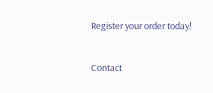Register your order today!

Contact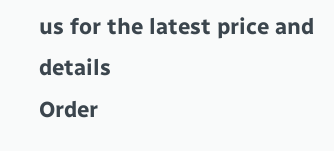us for the latest price and details
Order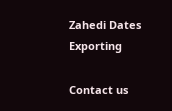Zahedi Dates Exporting

Contact us